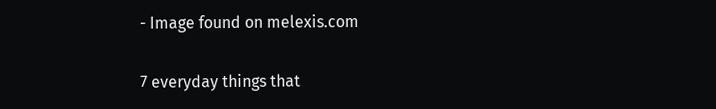- Image found on melexis.com

7 everyday things that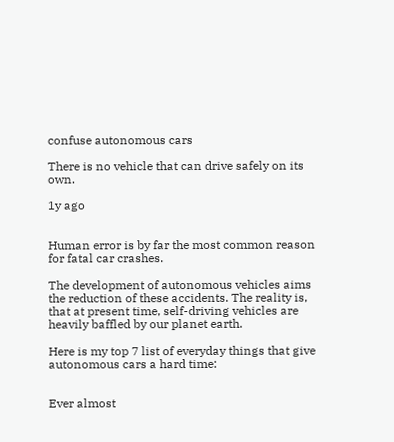confuse autonomous cars

There is no vehicle that can drive safely on its own.

1y ago


Human error is by far the most common reason for fatal car crashes.

The development of autonomous vehicles aims the reduction of these accidents. The reality is, that at present time, self-driving vehicles are heavily baffled by our planet earth.

Here is my top 7 list of everyday things that give autonomous cars a hard time:


Ever almost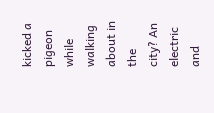kicked a pigeon while walking about in the city? An electric and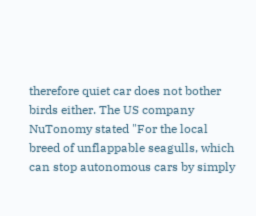therefore quiet car does not bother birds either. The US company NuTonomy stated "For the local breed of unflappable seagulls, which can stop autonomous cars by simply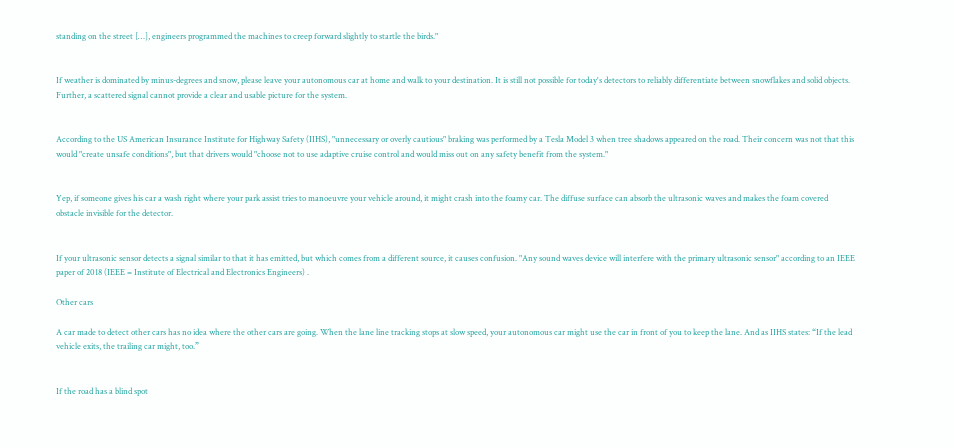standing on the street […], engineers programmed the machines to creep forward slightly to startle the birds."


If weather is dominated by minus-degrees and snow, please leave your autonomous car at home and walk to your destination. It is still not possible for today's detectors to reliably differentiate between snowflakes and solid objects. Further, a scattered signal cannot provide a clear and usable picture for the system.


According to the US American Insurance Institute for Highway Safety (IIHS), "unnecessary or overly cautious" braking was performed by a Tesla Model 3 when tree shadows appeared on the road. Their concern was not that this would "create unsafe conditions", but that drivers would "choose not to use adaptive cruise control and would miss out on any safety benefit from the system."


Yep, if someone gives his car a wash right where your park assist tries to manoeuvre your vehicle around, it might crash into the foamy car. The diffuse surface can absorb the ultrasonic waves and makes the foam covered obstacle invisible for the detector.


If your ultrasonic sensor detects a signal similar to that it has emitted, but which comes from a different source, it causes confusion. "Any sound waves device will interfere with the primary ultrasonic sensor" according to an IEEE paper of 2018 (IEEE = Institute of Electrical and Electronics Engineers) .

Other cars

A car made to detect other cars has no idea where the other cars are going. When the lane line tracking stops at slow speed, your autonomous car might use the car in front of you to keep the lane. And as IIHS states: “If the lead vehicle exits, the trailing car might, too.”


If the road has a blind spot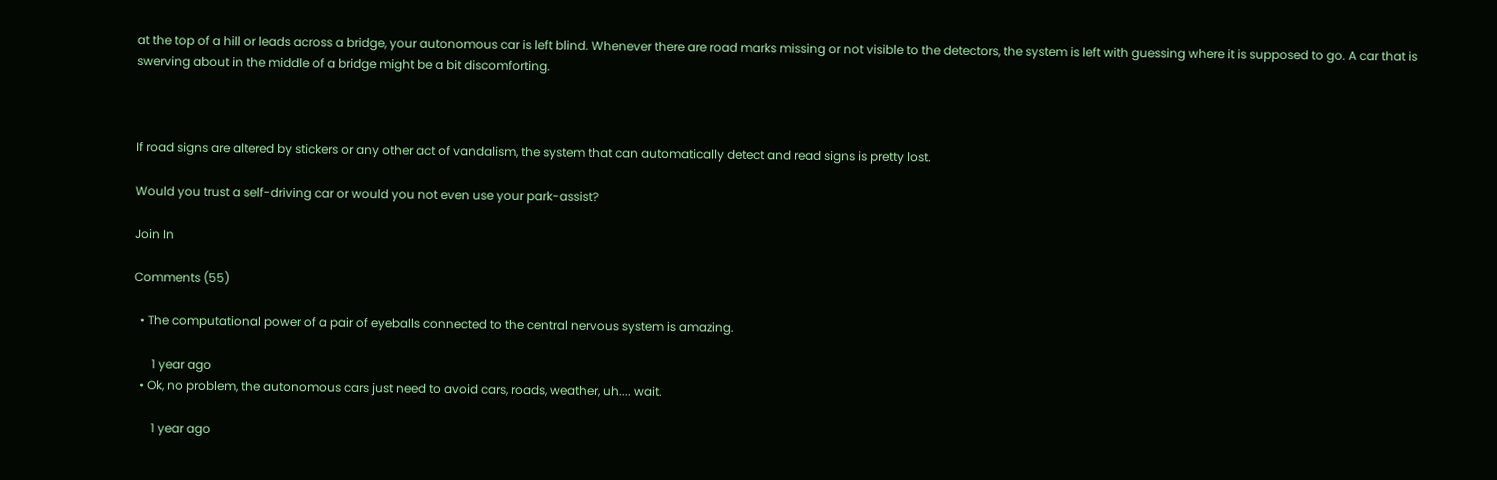at the top of a hill or leads across a bridge, your autonomous car is left blind. Whenever there are road marks missing or not visible to the detectors, the system is left with guessing where it is supposed to go. A car that is swerving about in the middle of a bridge might be a bit discomforting.



If road signs are altered by stickers or any other act of vandalism, the system that can automatically detect and read signs is pretty lost.

Would you trust a self-driving car or would you not even use your park-assist?

Join In

Comments (55)

  • The computational power of a pair of eyeballs connected to the central nervous system is amazing.

      1 year ago
  • Ok, no problem, the autonomous cars just need to avoid cars, roads, weather, uh.... wait.

      1 year ago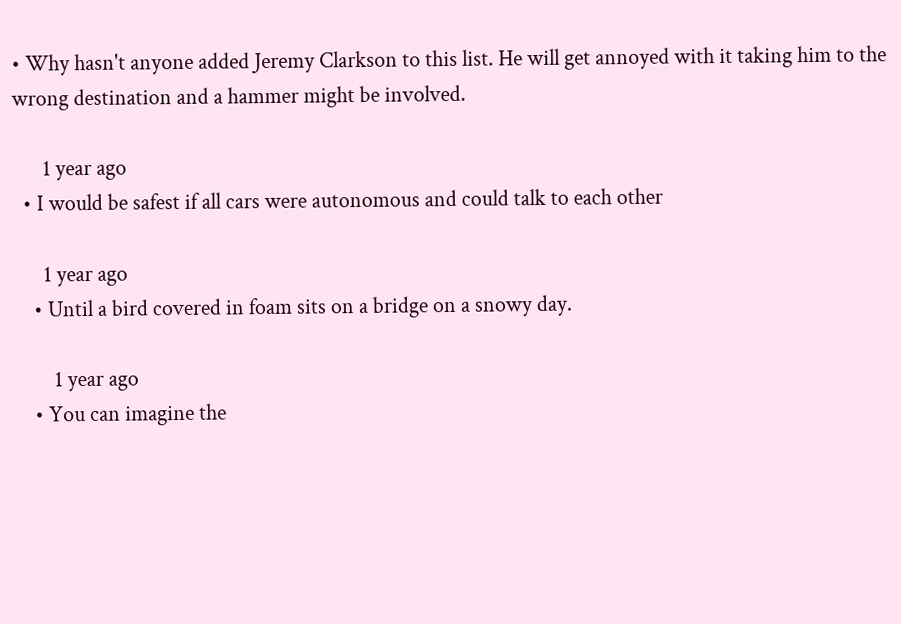• Why hasn't anyone added Jeremy Clarkson to this list. He will get annoyed with it taking him to the wrong destination and a hammer might be involved.

      1 year ago
  • I would be safest if all cars were autonomous and could talk to each other

      1 year ago
    • Until a bird covered in foam sits on a bridge on a snowy day.

        1 year ago
    • You can imagine the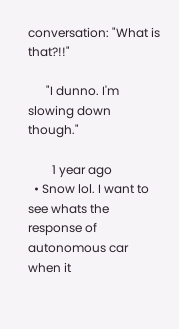conversation: "What is that?!!"

      "I dunno. I'm slowing down though."

        1 year ago
  • Snow lol. I want to see whats the response of autonomous car when it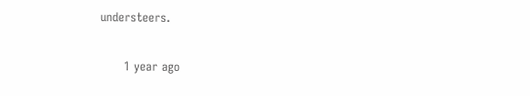understeers.

      1 year ago